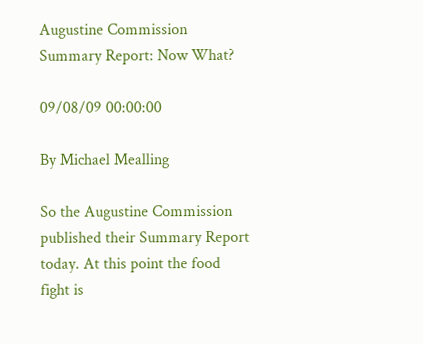Augustine Commission Summary Report: Now What?

09/08/09 00:00:00

By Michael Mealling

So the Augustine Commission published their Summary Report today. At this point the food fight is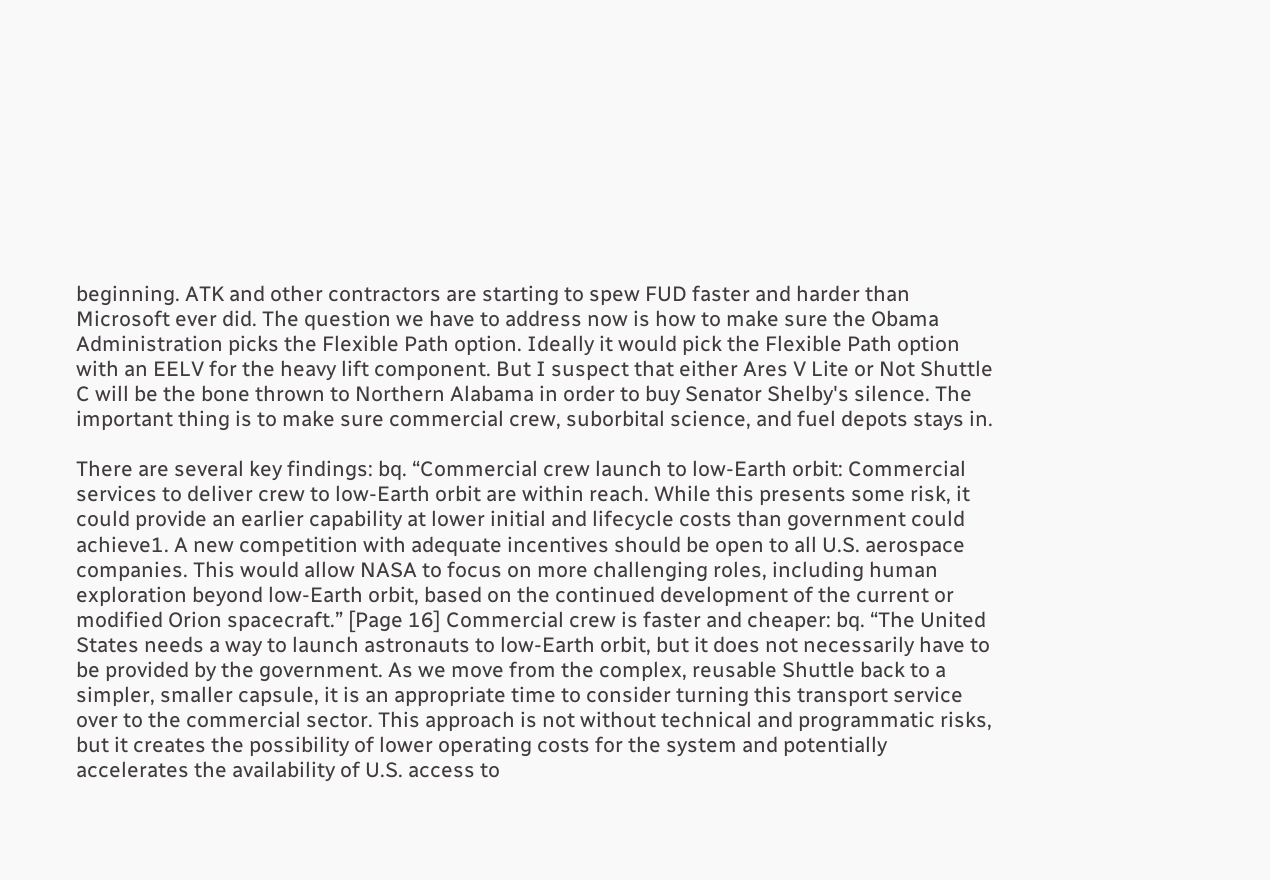beginning. ATK and other contractors are starting to spew FUD faster and harder than Microsoft ever did. The question we have to address now is how to make sure the Obama Administration picks the Flexible Path option. Ideally it would pick the Flexible Path option with an EELV for the heavy lift component. But I suspect that either Ares V Lite or Not Shuttle C will be the bone thrown to Northern Alabama in order to buy Senator Shelby's silence. The important thing is to make sure commercial crew, suborbital science, and fuel depots stays in.

There are several key findings: bq. “Commercial crew launch to low-Earth orbit: Commercial services to deliver crew to low-Earth orbit are within reach. While this presents some risk, it could provide an earlier capability at lower initial and lifecycle costs than government could achieve1. A new competition with adequate incentives should be open to all U.S. aerospace companies. This would allow NASA to focus on more challenging roles, including human exploration beyond low-Earth orbit, based on the continued development of the current or modified Orion spacecraft.” [Page 16] Commercial crew is faster and cheaper: bq. “The United States needs a way to launch astronauts to low-Earth orbit, but it does not necessarily have to be provided by the government. As we move from the complex, reusable Shuttle back to a simpler, smaller capsule, it is an appropriate time to consider turning this transport service over to the commercial sector. This approach is not without technical and programmatic risks, but it creates the possibility of lower operating costs for the system and potentially accelerates the availability of U.S. access to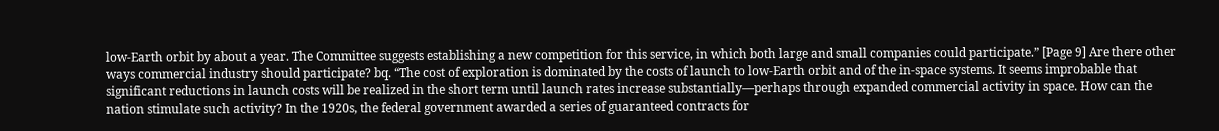low-Earth orbit by about a year. The Committee suggests establishing a new competition for this service, in which both large and small companies could participate.” [Page 9] Are there other ways commercial industry should participate? bq. “The cost of exploration is dominated by the costs of launch to low-Earth orbit and of the in-space systems. It seems improbable that significant reductions in launch costs will be realized in the short term until launch rates increase substantially—perhaps through expanded commercial activity in space. How can the nation stimulate such activity? In the 1920s, the federal government awarded a series of guaranteed contracts for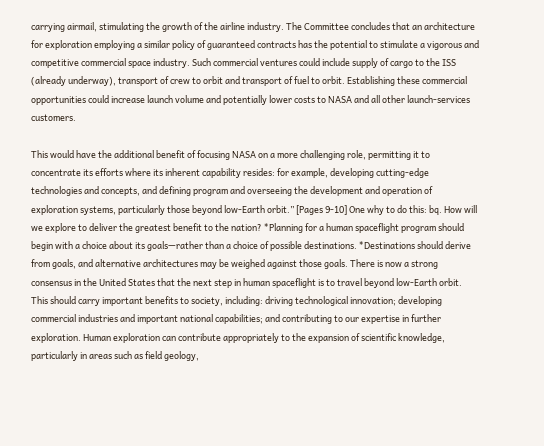carrying airmail, stimulating the growth of the airline industry. The Committee concludes that an architecture for exploration employing a similar policy of guaranteed contracts has the potential to stimulate a vigorous and competitive commercial space industry. Such commercial ventures could include supply of cargo to the ISS (already underway), transport of crew to orbit and transport of fuel to orbit. Establishing these commercial opportunities could increase launch volume and potentially lower costs to NASA and all other launch-services customers.

This would have the additional benefit of focusing NASA on a more challenging role, permitting it to concentrate its efforts where its inherent capability resides: for example, developing cutting-edge technologies and concepts, and defining program and overseeing the development and operation of exploration systems, particularly those beyond low-Earth orbit.” [Pages 9-10] One why to do this: bq. How will we explore to deliver the greatest benefit to the nation? *Planning for a human spaceflight program should begin with a choice about its goals—rather than a choice of possible destinations. *Destinations should derive from goals, and alternative architectures may be weighed against those goals. There is now a strong consensus in the United States that the next step in human spaceflight is to travel beyond low-Earth orbit. This should carry important benefits to society, including: driving technological innovation; developing commercial industries and important national capabilities; and contributing to our expertise in further exploration. Human exploration can contribute appropriately to the expansion of scientific knowledge, particularly in areas such as field geology,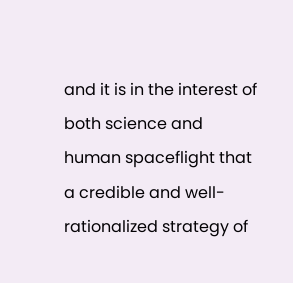and it is in the interest of both science and human spaceflight that a credible and well-rationalized strategy of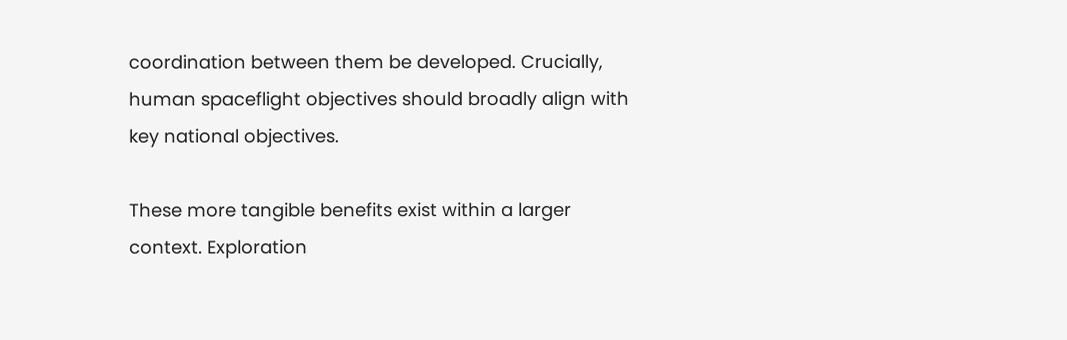coordination between them be developed. Crucially, human spaceflight objectives should broadly align with key national objectives.

These more tangible benefits exist within a larger context. Exploration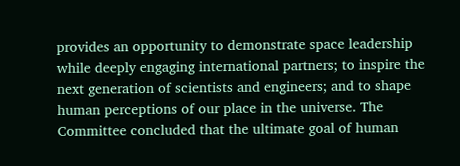provides an opportunity to demonstrate space leadership while deeply engaging international partners; to inspire the next generation of scientists and engineers; and to shape human perceptions of our place in the universe. The Committee concluded that the ultimate goal of human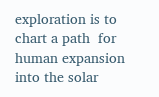exploration is to chart a path  for human expansion into the solar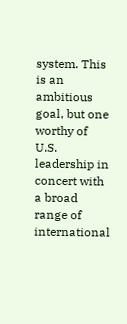system. This is an ambitious goal, but one worthy of U.S. leadership in concert with a broad range of international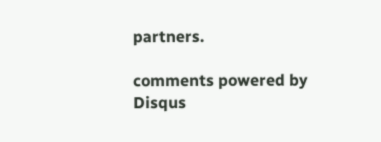partners.

comments powered by Disqus